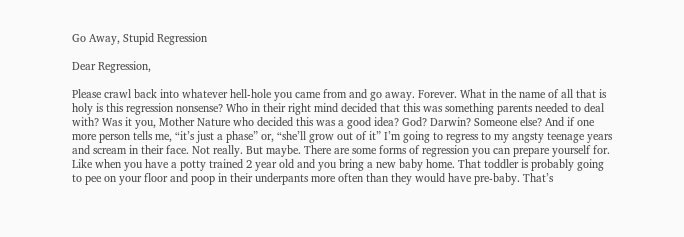Go Away, Stupid Regression

Dear Regression,

Please crawl back into whatever hell-hole you came from and go away. Forever. What in the name of all that is holy is this regression nonsense? Who in their right mind decided that this was something parents needed to deal with? Was it you, Mother Nature who decided this was a good idea? God? Darwin? Someone else? And if one more person tells me, “it’s just a phase” or, “she’ll grow out of it” I’m going to regress to my angsty teenage years and scream in their face. Not really. But maybe. There are some forms of regression you can prepare yourself for. Like when you have a potty trained 2 year old and you bring a new baby home. That toddler is probably going to pee on your floor and poop in their underpants more often than they would have pre-baby. That’s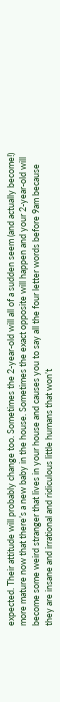expected. Their attitude will probably change too. Sometimes the 2-year-old will all of a sudden seem (and actually become!) more mature now that there’s a new baby in the house. Sometimes the exact opposite will happen and your 2-year-old will become some weird stranger that lives in your house and causes you to say all the four letter words before 9am because they are insane and irrational and ridiculous little humans that won’t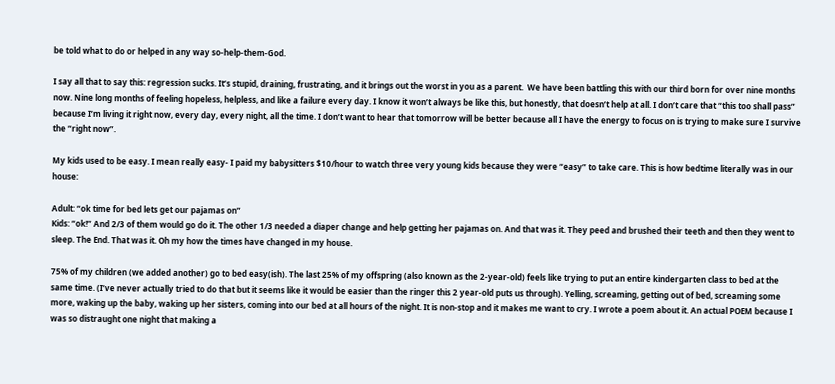be told what to do or helped in any way so-help-them-God.

I say all that to say this: regression sucks. It’s stupid, draining, frustrating, and it brings out the worst in you as a parent.  We have been battling this with our third born for over nine months now. Nine long months of feeling hopeless, helpless, and like a failure every day. I know it won’t always be like this, but honestly, that doesn’t help at all. I don’t care that “this too shall pass” because I’m living it right now, every day, every night, all the time. I don’t want to hear that tomorrow will be better because all I have the energy to focus on is trying to make sure I survive the “right now”.

My kids used to be easy. I mean really easy- I paid my babysitters $10/hour to watch three very young kids because they were “easy” to take care. This is how bedtime literally was in our house:

Adult: “ok time for bed lets get our pajamas on”
Kids: “ok!” And 2/3 of them would go do it. The other 1/3 needed a diaper change and help getting her pajamas on. And that was it. They peed and brushed their teeth and then they went to sleep. The End. That was it. Oh my how the times have changed in my house.

75% of my children (we added another) go to bed easy(ish). The last 25% of my offspring (also known as the 2-year-old) feels like trying to put an entire kindergarten class to bed at the same time. (I’ve never actually tried to do that but it seems like it would be easier than the ringer this 2 year-old puts us through). Yelling, screaming, getting out of bed, screaming some more, waking up the baby, waking up her sisters, coming into our bed at all hours of the night. It is non-stop and it makes me want to cry. I wrote a poem about it. An actual POEM because I was so distraught one night that making a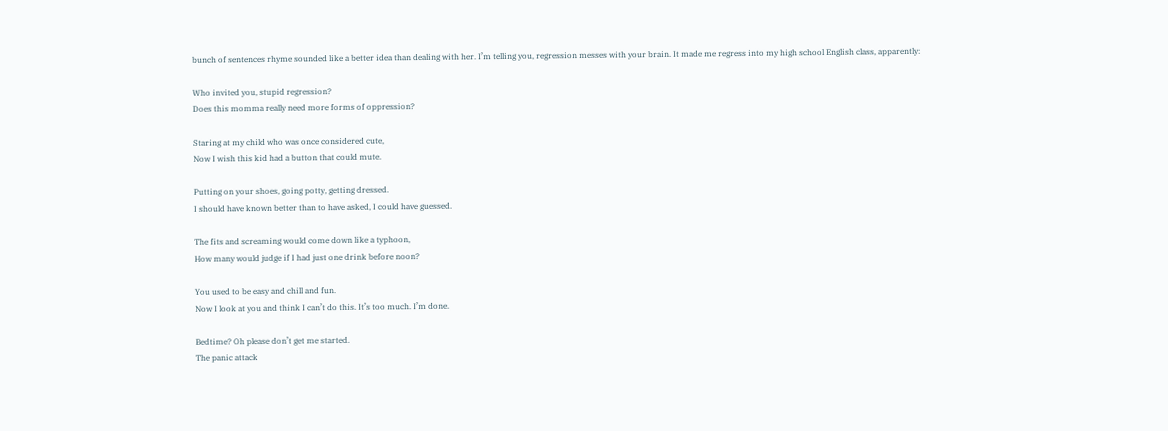bunch of sentences rhyme sounded like a better idea than dealing with her. I’m telling you, regression messes with your brain. It made me regress into my high school English class, apparently:

Who invited you, stupid regression?
Does this momma really need more forms of oppression?

Staring at my child who was once considered cute,
Now I wish this kid had a button that could mute.

Putting on your shoes, going potty, getting dressed.
I should have known better than to have asked, I could have guessed.

The fits and screaming would come down like a typhoon,
How many would judge if I had just one drink before noon?

You used to be easy and chill and fun.
Now I look at you and think I can’t do this. It’s too much. I’m done.

Bedtime? Oh please don’t get me started.
The panic attack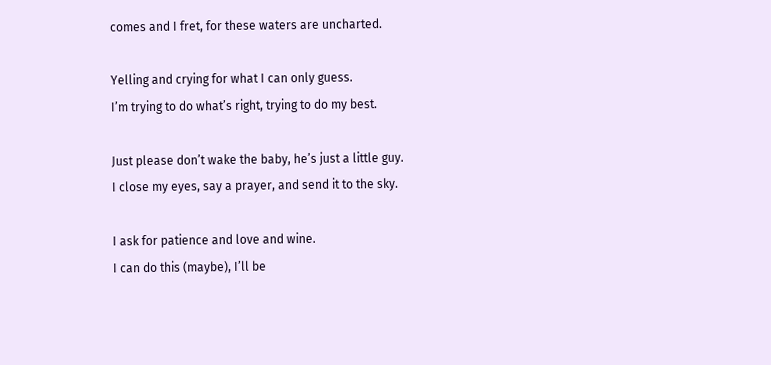comes and I fret, for these waters are uncharted.

Yelling and crying for what I can only guess.
I’m trying to do what’s right, trying to do my best.

Just please don’t wake the baby, he’s just a little guy.
I close my eyes, say a prayer, and send it to the sky.

I ask for patience and love and wine.
I can do this (maybe), I’ll be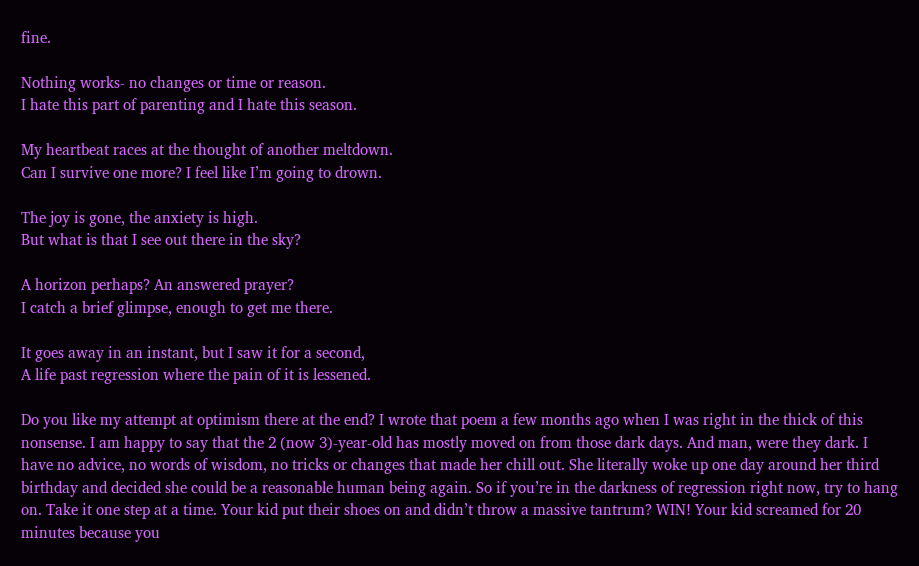fine.

Nothing works- no changes or time or reason.
I hate this part of parenting and I hate this season.

My heartbeat races at the thought of another meltdown.
Can I survive one more? I feel like I’m going to drown.

The joy is gone, the anxiety is high.
But what is that I see out there in the sky?

A horizon perhaps? An answered prayer?
I catch a brief glimpse, enough to get me there.

It goes away in an instant, but I saw it for a second,
A life past regression where the pain of it is lessened.

Do you like my attempt at optimism there at the end? I wrote that poem a few months ago when I was right in the thick of this nonsense. I am happy to say that the 2 (now 3)-year-old has mostly moved on from those dark days. And man, were they dark. I have no advice, no words of wisdom, no tricks or changes that made her chill out. She literally woke up one day around her third birthday and decided she could be a reasonable human being again. So if you’re in the darkness of regression right now, try to hang on. Take it one step at a time. Your kid put their shoes on and didn’t throw a massive tantrum? WIN! Your kid screamed for 20 minutes because you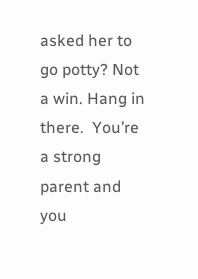asked her to go potty? Not a win. Hang in there.  You’re a strong parent and you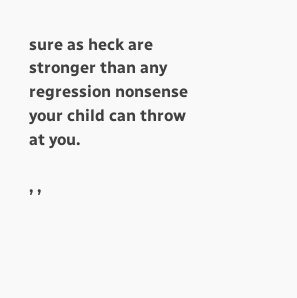sure as heck are stronger than any regression nonsense your child can throw at you.

, ,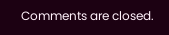Comments are closed.